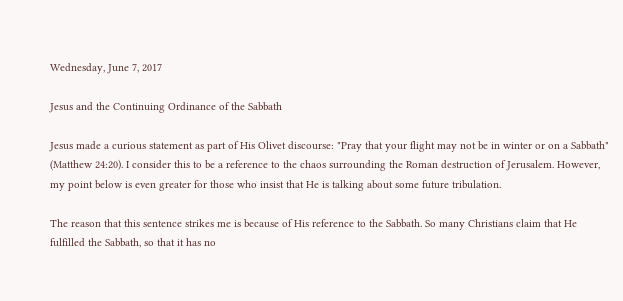Wednesday, June 7, 2017

Jesus and the Continuing Ordinance of the Sabbath

Jesus made a curious statement as part of His Olivet discourse: "Pray that your flight may not be in winter or on a Sabbath" (Matthew 24:20). I consider this to be a reference to the chaos surrounding the Roman destruction of Jerusalem. However, my point below is even greater for those who insist that He is talking about some future tribulation.

The reason that this sentence strikes me is because of His reference to the Sabbath. So many Christians claim that He fulfilled the Sabbath, so that it has no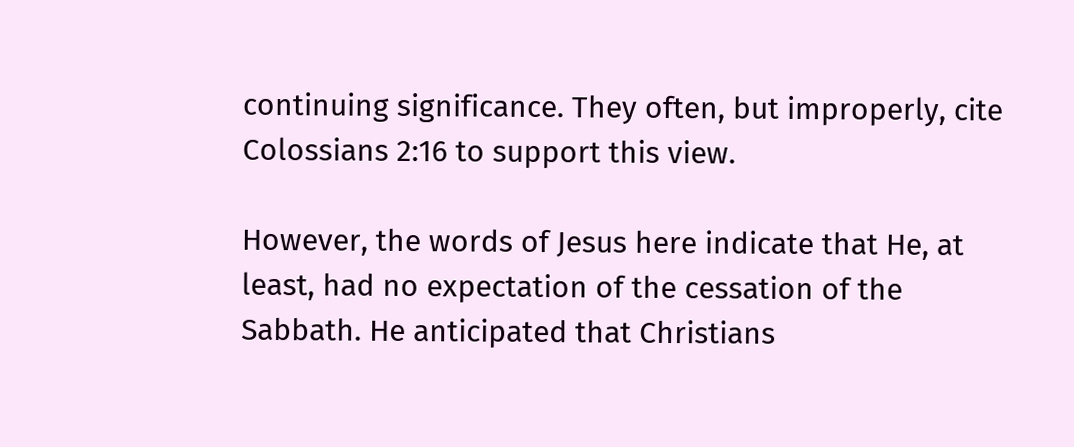continuing significance. They often, but improperly, cite Colossians 2:16 to support this view.

However, the words of Jesus here indicate that He, at least, had no expectation of the cessation of the Sabbath. He anticipated that Christians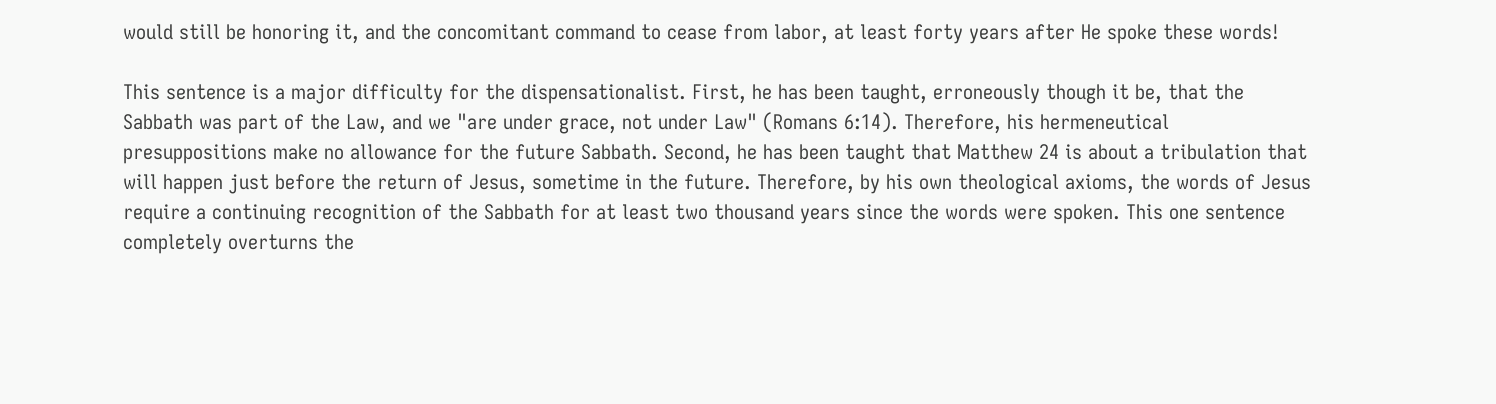would still be honoring it, and the concomitant command to cease from labor, at least forty years after He spoke these words!

This sentence is a major difficulty for the dispensationalist. First, he has been taught, erroneously though it be, that the Sabbath was part of the Law, and we "are under grace, not under Law" (Romans 6:14). Therefore, his hermeneutical presuppositions make no allowance for the future Sabbath. Second, he has been taught that Matthew 24 is about a tribulation that will happen just before the return of Jesus, sometime in the future. Therefore, by his own theological axioms, the words of Jesus require a continuing recognition of the Sabbath for at least two thousand years since the words were spoken. This one sentence completely overturns the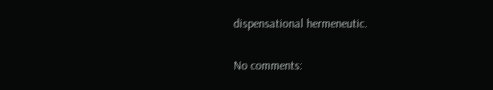dispensational hermeneutic.

No comments: